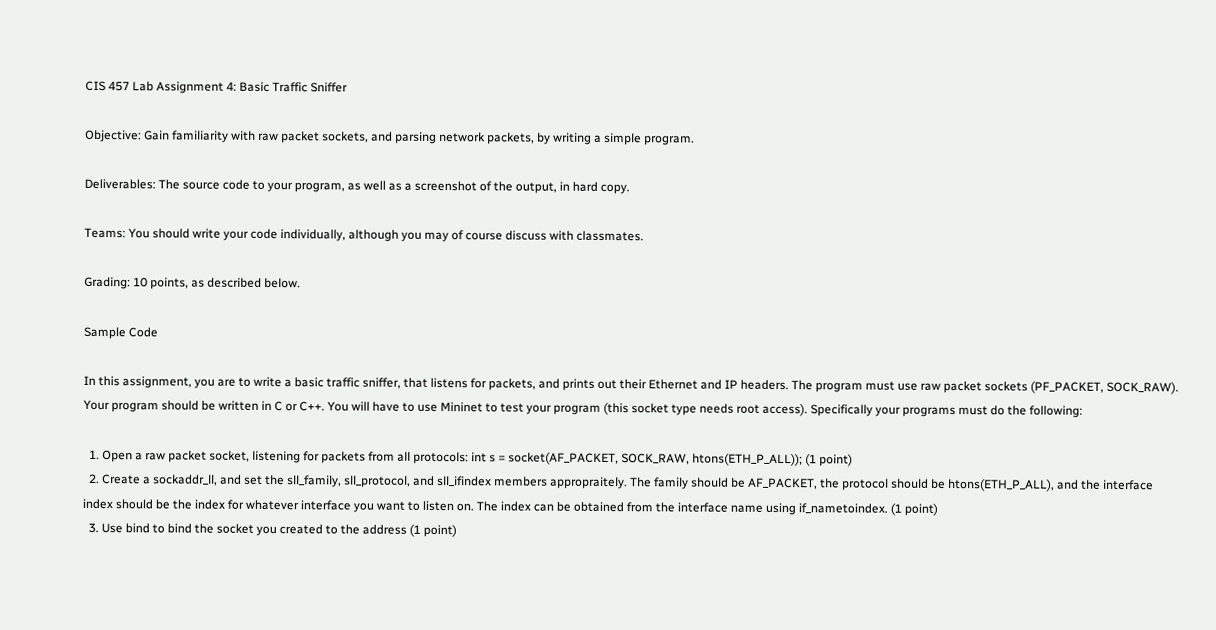CIS 457 Lab Assignment 4: Basic Traffic Sniffer

Objective: Gain familiarity with raw packet sockets, and parsing network packets, by writing a simple program.

Deliverables: The source code to your program, as well as a screenshot of the output, in hard copy.

Teams: You should write your code individually, although you may of course discuss with classmates.

Grading: 10 points, as described below.

Sample Code

In this assignment, you are to write a basic traffic sniffer, that listens for packets, and prints out their Ethernet and IP headers. The program must use raw packet sockets (PF_PACKET, SOCK_RAW). Your program should be written in C or C++. You will have to use Mininet to test your program (this socket type needs root access). Specifically your programs must do the following:

  1. Open a raw packet socket, listening for packets from all protocols: int s = socket(AF_PACKET, SOCK_RAW, htons(ETH_P_ALL)); (1 point)
  2. Create a sockaddr_ll, and set the sll_family, sll_protocol, and sll_ifindex members appropraitely. The family should be AF_PACKET, the protocol should be htons(ETH_P_ALL), and the interface index should be the index for whatever interface you want to listen on. The index can be obtained from the interface name using if_nametoindex. (1 point)
  3. Use bind to bind the socket you created to the address (1 point)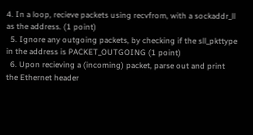4. In a loop, recieve packets using recvfrom, with a sockaddr_ll as the address. (1 point)
  5. Ignore any outgoing packets, by checking if the sll_pkttype in the address is PACKET_OUTGOING (1 point)
  6. Upon recieving a (incoming) packet, parse out and print the Ethernet header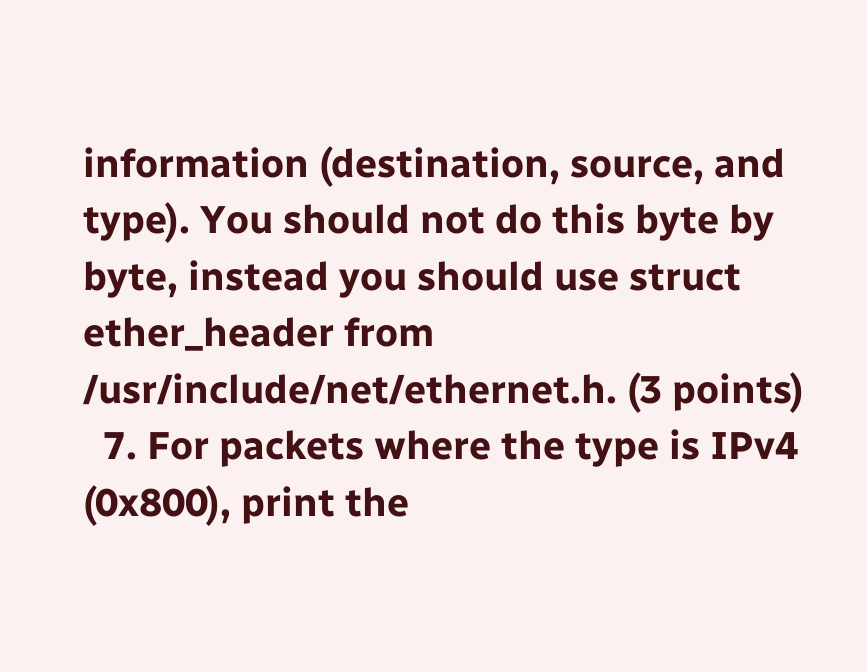information (destination, source, and type). You should not do this byte by byte, instead you should use struct ether_header from /usr/include/net/ethernet.h. (3 points)
  7. For packets where the type is IPv4 (0x800), print the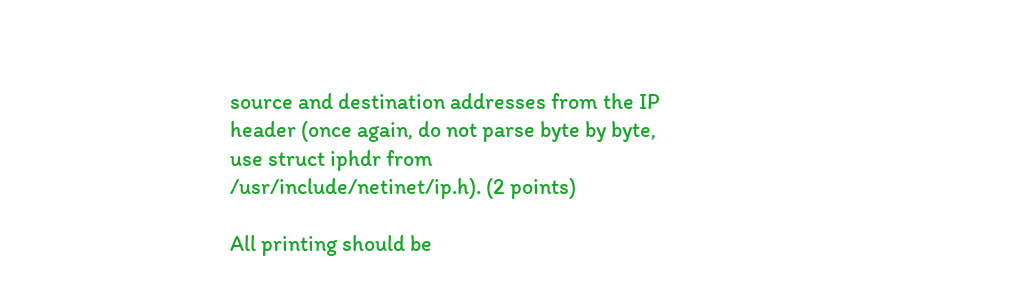source and destination addresses from the IP header (once again, do not parse byte by byte, use struct iphdr from /usr/include/netinet/ip.h). (2 points)

All printing should be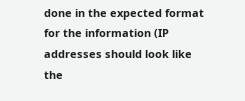done in the expected format for the information (IP addresses should look like the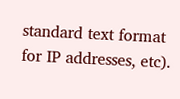standard text format for IP addresses, etc).